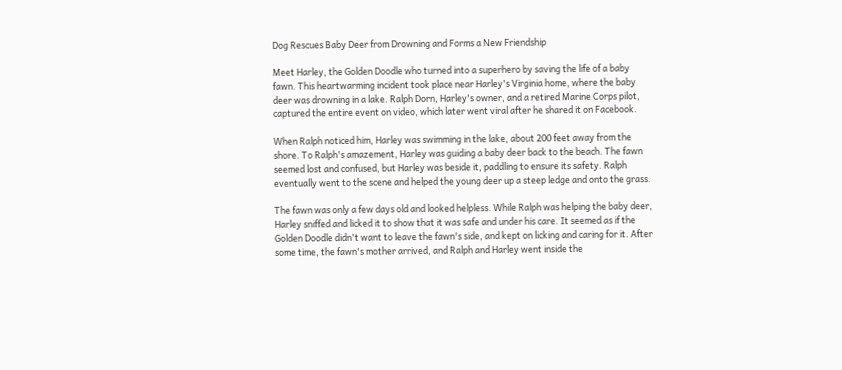Dog Rescues Baby Deer from Drowning and Forms a New Friendship

Meet Harley, the Golden Doodle who turned into a superhero by saving the life of a baby fawn. This heartwarming incident took place near Harley's Virginia home, where the baby deer was drowning in a lake. Ralph Dorn, Harley's owner, and a retired Marine Corps pilot, captured the entire event on video, which later went viral after he shared it on Facebook.

When Ralph noticed him, Harley was swimming in the lake, about 200 feet away from the shore. To Ralph's amazement, Harley was guiding a baby deer back to the beach. The fawn seemed lost and confused, but Harley was beside it, paddling to ensure its safety. Ralph eventually went to the scene and helped the young deer up a steep ledge and onto the grass.

The fawn was only a few days old and looked helpless. While Ralph was helping the baby deer, Harley sniffed and licked it to show that it was safe and under his care. It seemed as if the Golden Doodle didn't want to leave the fawn's side, and kept on licking and caring for it. After some time, the fawn's mother arrived, and Ralph and Harley went inside the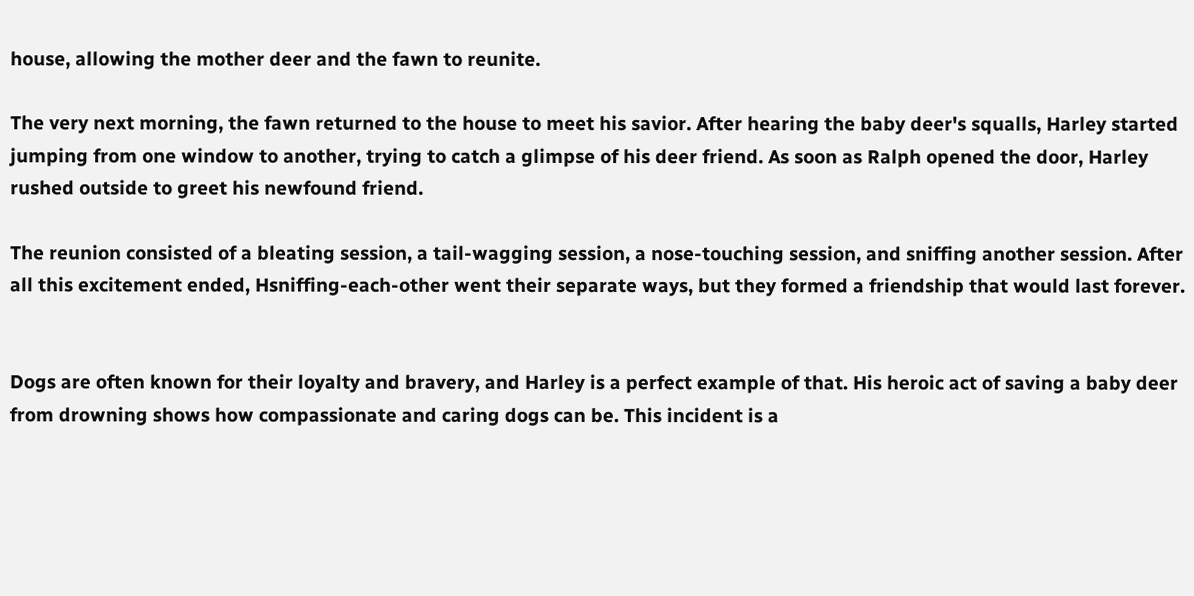house, allowing the mother deer and the fawn to reunite.

The very next morning, the fawn returned to the house to meet his savior. After hearing the baby deer's squalls, Harley started jumping from one window to another, trying to catch a glimpse of his deer friend. As soon as Ralph opened the door, Harley rushed outside to greet his newfound friend.

The reunion consisted of a bleating session, a tail-wagging session, a nose-touching session, and sniffing another session. After all this excitement ended, Hsniffing-each-other went their separate ways, but they formed a friendship that would last forever.


Dogs are often known for their loyalty and bravery, and Harley is a perfect example of that. His heroic act of saving a baby deer from drowning shows how compassionate and caring dogs can be. This incident is a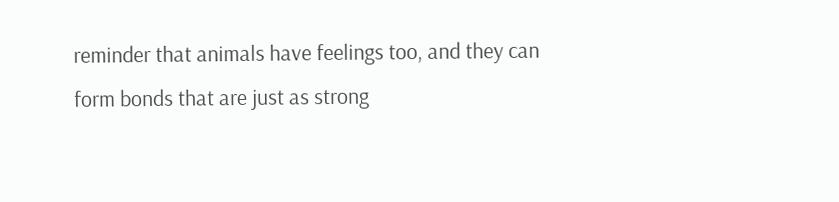reminder that animals have feelings too, and they can form bonds that are just as strong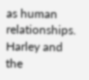as human relationships. Harley and the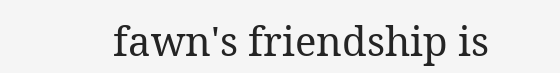fawn's friendship is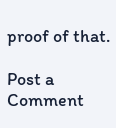proof of that.

Post a Comment